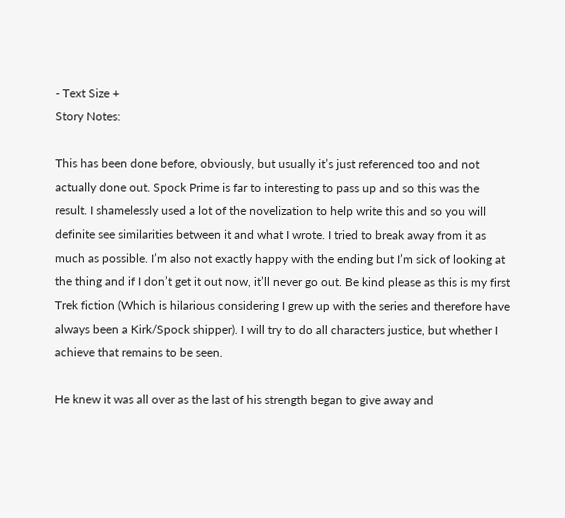- Text Size +
Story Notes:

This has been done before, obviously, but usually it’s just referenced too and not actually done out. Spock Prime is far to interesting to pass up and so this was the result. I shamelessly used a lot of the novelization to help write this and so you will definite see similarities between it and what I wrote. I tried to break away from it as much as possible. I’m also not exactly happy with the ending but I’m sick of looking at the thing and if I don’t get it out now, it’ll never go out. Be kind please as this is my first Trek fiction (Which is hilarious considering I grew up with the series and therefore have always been a Kirk/Spock shipper). I will try to do all characters justice, but whether I achieve that remains to be seen.

He knew it was all over as the last of his strength began to give away and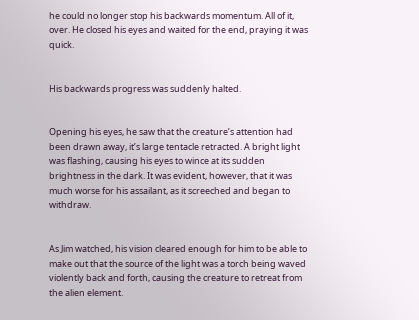he could no longer stop his backwards momentum. All of it, over. He closed his eyes and waited for the end, praying it was quick.


His backwards progress was suddenly halted.


Opening his eyes, he saw that the creature’s attention had been drawn away, it’s large tentacle retracted. A bright light was flashing, causing his eyes to wince at its sudden brightness in the dark. It was evident, however, that it was much worse for his assailant, as it screeched and began to withdraw.


As Jim watched, his vision cleared enough for him to be able to make out that the source of the light was a torch being waved violently back and forth, causing the creature to retreat from the alien element.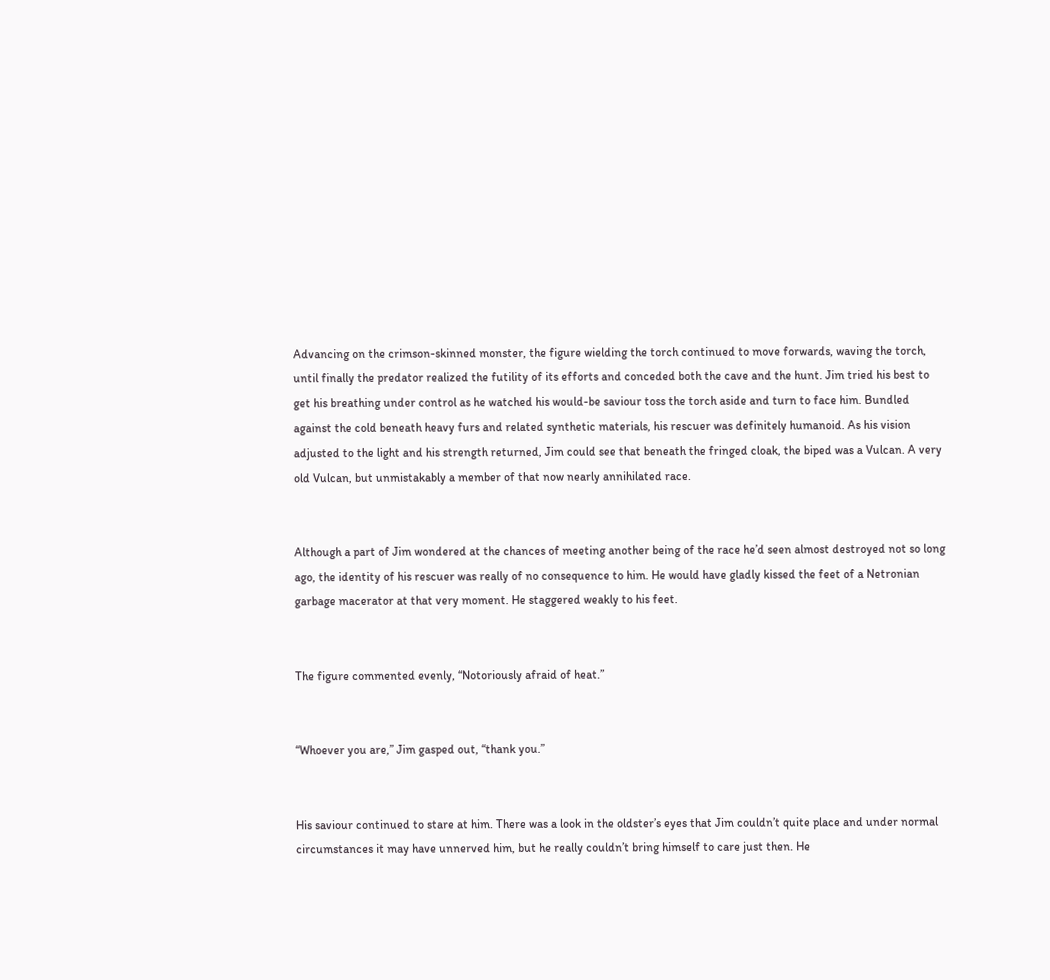Advancing on the crimson-skinned monster, the figure wielding the torch continued to move forwards, waving the torch, until finally the predator realized the futility of its efforts and conceded both the cave and the hunt. Jim tried his best to get his breathing under control as he watched his would-be saviour toss the torch aside and turn to face him. Bundled against the cold beneath heavy furs and related synthetic materials, his rescuer was definitely humanoid. As his vision adjusted to the light and his strength returned, Jim could see that beneath the fringed cloak, the biped was a Vulcan. A very old Vulcan, but unmistakably a member of that now nearly annihilated race.


Although a part of Jim wondered at the chances of meeting another being of the race he’d seen almost destroyed not so long ago, the identity of his rescuer was really of no consequence to him. He would have gladly kissed the feet of a Netronian garbage macerator at that very moment. He staggered weakly to his feet.


The figure commented evenly, “Notoriously afraid of heat.”


“Whoever you are,” Jim gasped out, “thank you.”


His saviour continued to stare at him. There was a look in the oldster’s eyes that Jim couldn’t quite place and under normal circumstances it may have unnerved him, but he really couldn’t bring himself to care just then. He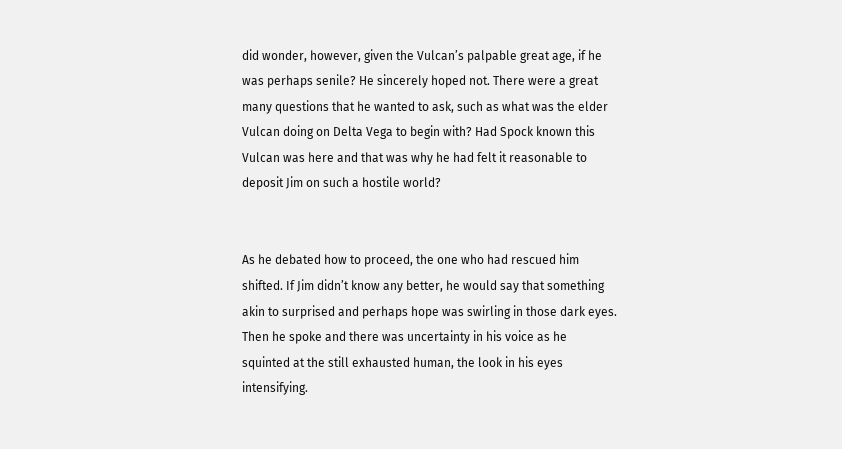did wonder, however, given the Vulcan’s palpable great age, if he was perhaps senile? He sincerely hoped not. There were a great many questions that he wanted to ask, such as what was the elder Vulcan doing on Delta Vega to begin with? Had Spock known this Vulcan was here and that was why he had felt it reasonable to deposit Jim on such a hostile world?


As he debated how to proceed, the one who had rescued him shifted. If Jim didn’t know any better, he would say that something akin to surprised and perhaps hope was swirling in those dark eyes. Then he spoke and there was uncertainty in his voice as he squinted at the still exhausted human, the look in his eyes intensifying.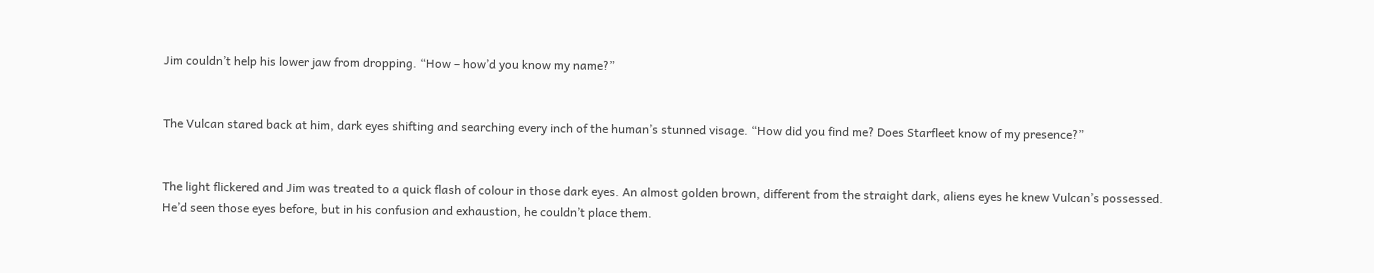Jim couldn’t help his lower jaw from dropping. “How – how’d you know my name?”


The Vulcan stared back at him, dark eyes shifting and searching every inch of the human’s stunned visage. “How did you find me? Does Starfleet know of my presence?”


The light flickered and Jim was treated to a quick flash of colour in those dark eyes. An almost golden brown, different from the straight dark, aliens eyes he knew Vulcan’s possessed. He’d seen those eyes before, but in his confusion and exhaustion, he couldn’t place them.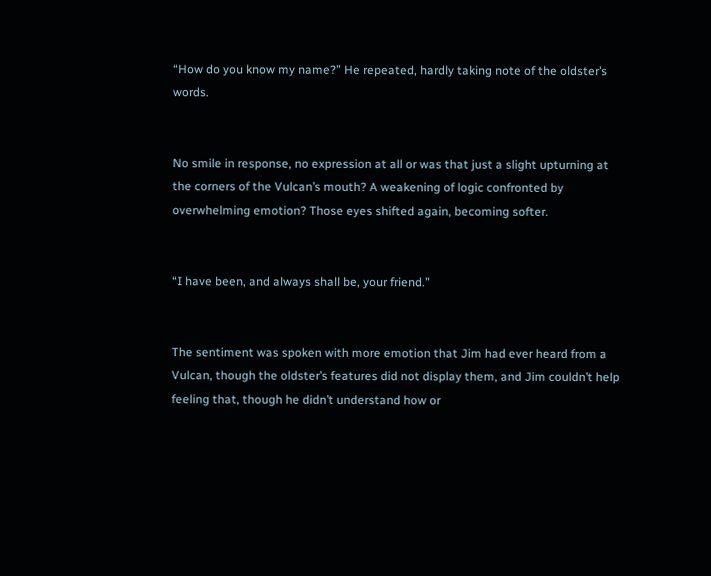“How do you know my name?” He repeated, hardly taking note of the oldster’s words.


No smile in response, no expression at all or was that just a slight upturning at the corners of the Vulcan’s mouth? A weakening of logic confronted by overwhelming emotion? Those eyes shifted again, becoming softer.


“I have been, and always shall be, your friend.”


The sentiment was spoken with more emotion that Jim had ever heard from a Vulcan, though the oldster’s features did not display them, and Jim couldn’t help feeling that, though he didn’t understand how or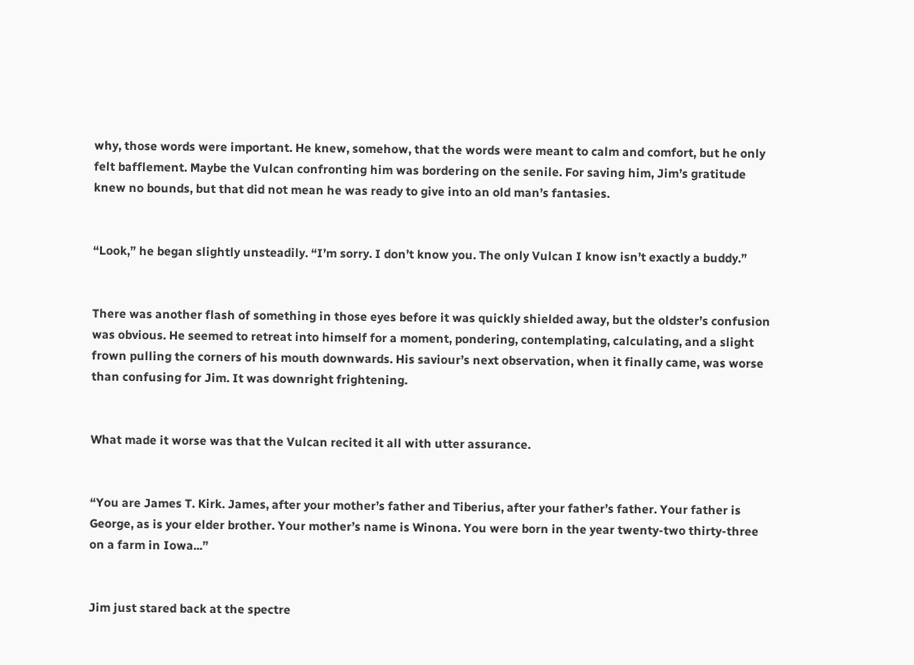why, those words were important. He knew, somehow, that the words were meant to calm and comfort, but he only felt bafflement. Maybe the Vulcan confronting him was bordering on the senile. For saving him, Jim’s gratitude knew no bounds, but that did not mean he was ready to give into an old man’s fantasies.


“Look,” he began slightly unsteadily. “I’m sorry. I don’t know you. The only Vulcan I know isn’t exactly a buddy.”


There was another flash of something in those eyes before it was quickly shielded away, but the oldster’s confusion was obvious. He seemed to retreat into himself for a moment, pondering, contemplating, calculating, and a slight frown pulling the corners of his mouth downwards. His saviour’s next observation, when it finally came, was worse than confusing for Jim. It was downright frightening.


What made it worse was that the Vulcan recited it all with utter assurance.


“You are James T. Kirk. James, after your mother’s father and Tiberius, after your father’s father. Your father is George, as is your elder brother. Your mother’s name is Winona. You were born in the year twenty-two thirty-three on a farm in Iowa...”


Jim just stared back at the spectre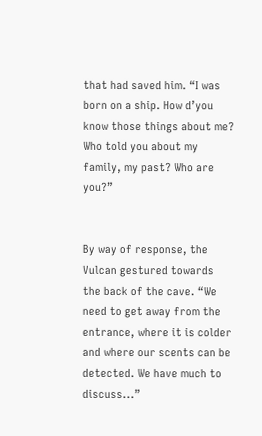that had saved him. “I was born on a ship. How d’you know those things about me? Who told you about my family, my past? Who are you?”


By way of response, the Vulcan gestured towards the back of the cave. “We need to get away from the entrance, where it is colder and where our scents can be detected. We have much to discuss...”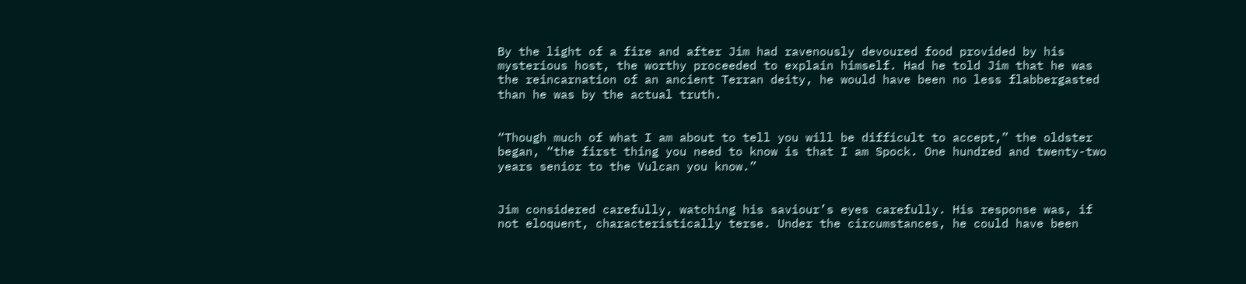By the light of a fire and after Jim had ravenously devoured food provided by his mysterious host, the worthy proceeded to explain himself. Had he told Jim that he was the reincarnation of an ancient Terran deity, he would have been no less flabbergasted than he was by the actual truth.


“Though much of what I am about to tell you will be difficult to accept,” the oldster began, “the first thing you need to know is that I am Spock. One hundred and twenty-two years senior to the Vulcan you know.”


Jim considered carefully, watching his saviour’s eyes carefully. His response was, if not eloquent, characteristically terse. Under the circumstances, he could have been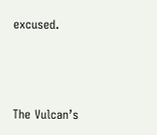excused.




The Vulcan’s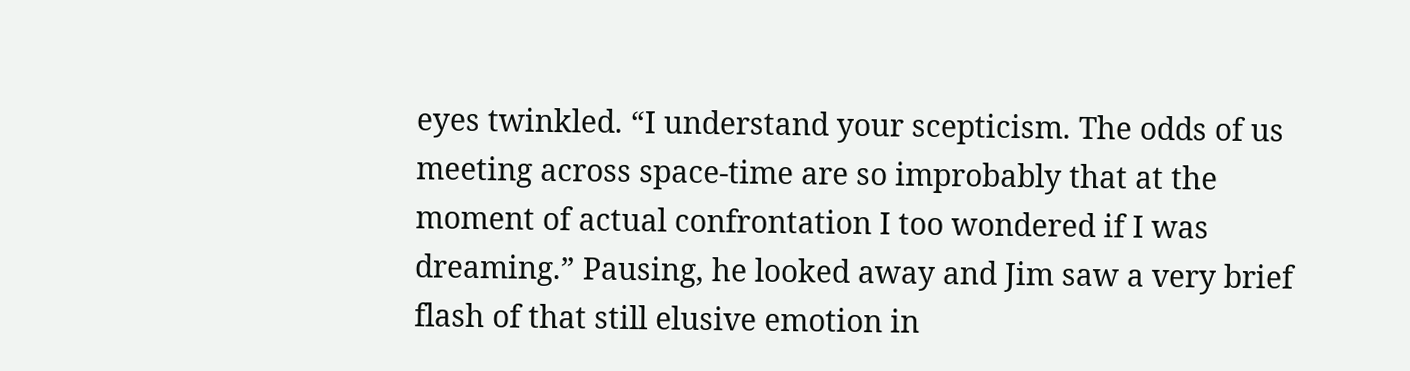eyes twinkled. “I understand your scepticism. The odds of us meeting across space-time are so improbably that at the moment of actual confrontation I too wondered if I was dreaming.” Pausing, he looked away and Jim saw a very brief flash of that still elusive emotion in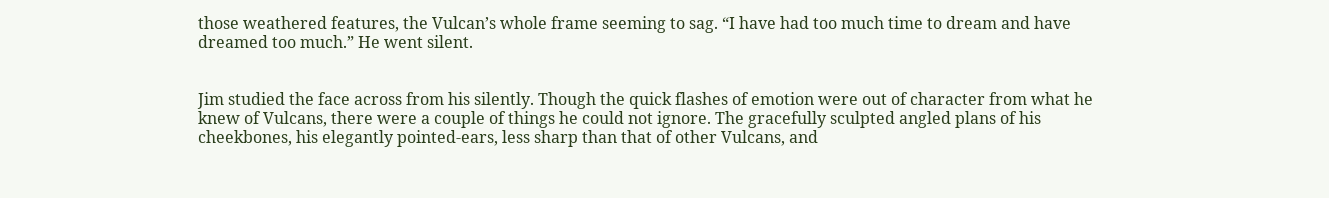those weathered features, the Vulcan’s whole frame seeming to sag. “I have had too much time to dream and have dreamed too much.” He went silent.


Jim studied the face across from his silently. Though the quick flashes of emotion were out of character from what he knew of Vulcans, there were a couple of things he could not ignore. The gracefully sculpted angled plans of his cheekbones, his elegantly pointed-ears, less sharp than that of other Vulcans, and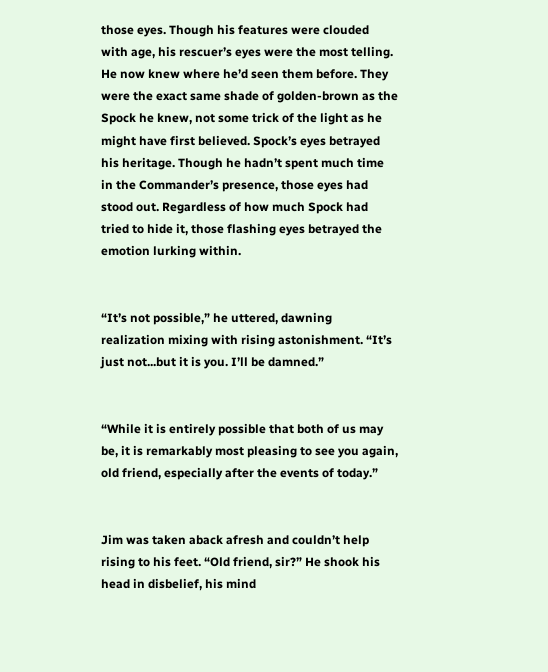those eyes. Though his features were clouded with age, his rescuer’s eyes were the most telling. He now knew where he’d seen them before. They were the exact same shade of golden-brown as the Spock he knew, not some trick of the light as he might have first believed. Spock’s eyes betrayed his heritage. Though he hadn’t spent much time in the Commander’s presence, those eyes had stood out. Regardless of how much Spock had tried to hide it, those flashing eyes betrayed the emotion lurking within.


“It’s not possible,” he uttered, dawning realization mixing with rising astonishment. “It’s just not...but it is you. I’ll be damned.”


“While it is entirely possible that both of us may be, it is remarkably most pleasing to see you again, old friend, especially after the events of today.”


Jim was taken aback afresh and couldn’t help rising to his feet. “Old friend, sir?” He shook his head in disbelief, his mind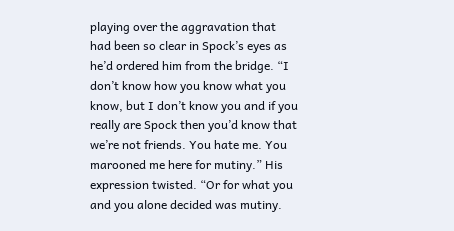playing over the aggravation that had been so clear in Spock’s eyes as he’d ordered him from the bridge. “I don’t know how you know what you know, but I don’t know you and if you really are Spock then you’d know that we’re not friends. You hate me. You marooned me here for mutiny.” His expression twisted. “Or for what you and you alone decided was mutiny.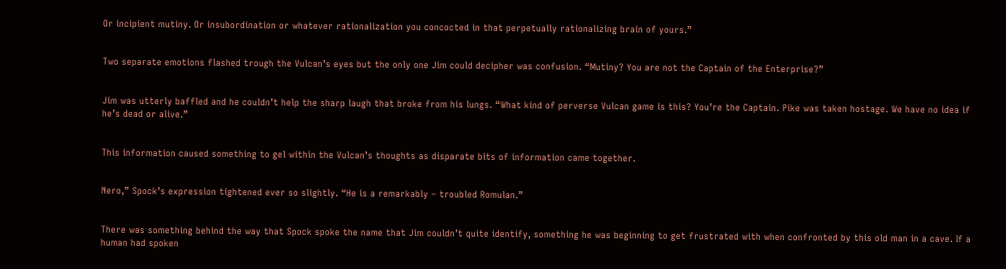Or incipient mutiny. Or insubordination or whatever rationalization you concocted in that perpetually rationalizing brain of yours.”


Two separate emotions flashed trough the Vulcan’s eyes but the only one Jim could decipher was confusion. “Mutiny? You are not the Captain of the Enterprise?”


Jim was utterly baffled and he couldn’t help the sharp laugh that broke from his lungs. “What kind of perverse Vulcan game is this? You’re the Captain. Pike was taken hostage. We have no idea if he’s dead or alive.”


This information caused something to gel within the Vulcan’s thoughts as disparate bits of information came together.


Nero,” Spock’s expression tightened ever so slightly. “He is a remarkably – troubled Romulan.”


There was something behind the way that Spock spoke the name that Jim couldn’t quite identify, something he was beginning to get frustrated with when confronted by this old man in a cave. If a human had spoken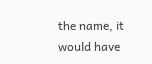the name, it would have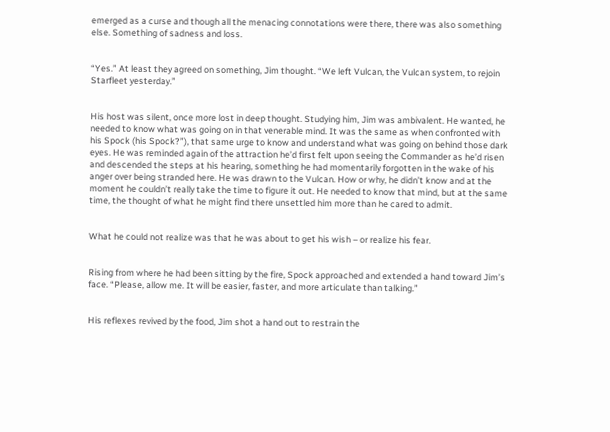emerged as a curse and though all the menacing connotations were there, there was also something else. Something of sadness and loss.


“Yes.” At least they agreed on something, Jim thought. “We left Vulcan, the Vulcan system, to rejoin Starfleet yesterday.”


His host was silent, once more lost in deep thought. Studying him, Jim was ambivalent. He wanted, he needed to know what was going on in that venerable mind. It was the same as when confronted with his Spock (his Spock?”), that same urge to know and understand what was going on behind those dark eyes. He was reminded again of the attraction he’d first felt upon seeing the Commander as he’d risen and descended the steps at his hearing, something he had momentarily forgotten in the wake of his anger over being stranded here. He was drawn to the Vulcan. How or why, he didn’t know and at the moment he couldn’t really take the time to figure it out. He needed to know that mind, but at the same time, the thought of what he might find there unsettled him more than he cared to admit.


What he could not realize was that he was about to get his wish – or realize his fear.


Rising from where he had been sitting by the fire, Spock approached and extended a hand toward Jim’s face. “Please, allow me. It will be easier, faster, and more articulate than talking.”


His reflexes revived by the food, Jim shot a hand out to restrain the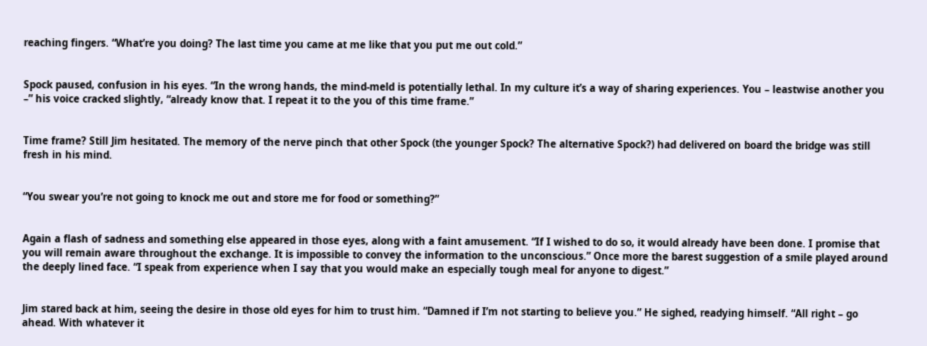reaching fingers. “What’re you doing? The last time you came at me like that you put me out cold.”


Spock paused, confusion in his eyes. “In the wrong hands, the mind-meld is potentially lethal. In my culture it’s a way of sharing experiences. You – leastwise another you –” his voice cracked slightly, “already know that. I repeat it to the you of this time frame.”


Time frame? Still Jim hesitated. The memory of the nerve pinch that other Spock (the younger Spock? The alternative Spock?) had delivered on board the bridge was still fresh in his mind.


“You swear you’re not going to knock me out and store me for food or something?”


Again a flash of sadness and something else appeared in those eyes, along with a faint amusement. “If I wished to do so, it would already have been done. I promise that you will remain aware throughout the exchange. It is impossible to convey the information to the unconscious.” Once more the barest suggestion of a smile played around the deeply lined face. “I speak from experience when I say that you would make an especially tough meal for anyone to digest.”


Jim stared back at him, seeing the desire in those old eyes for him to trust him. “Damned if I’m not starting to believe you.” He sighed, readying himself. “All right – go ahead. With whatever it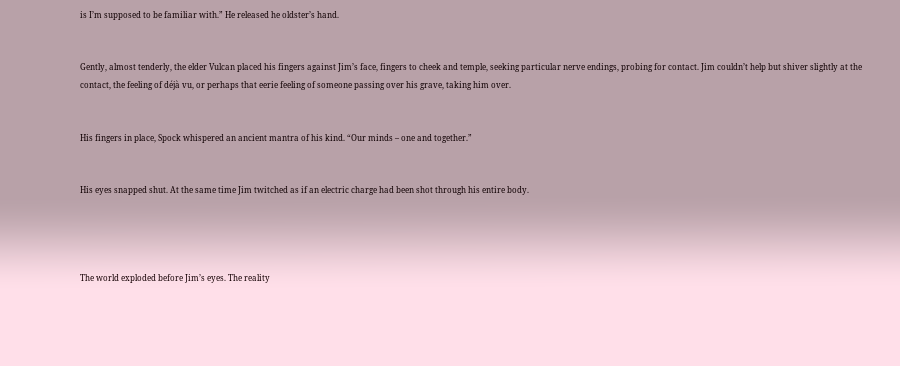is I’m supposed to be familiar with.” He released he oldster’s hand.


Gently, almost tenderly, the elder Vulcan placed his fingers against Jim’s face, fingers to cheek and temple, seeking particular nerve endings, probing for contact. Jim couldn’t help but shiver slightly at the contact, the feeling of déjà vu, or perhaps that eerie feeling of someone passing over his grave, taking him over.


His fingers in place, Spock whispered an ancient mantra of his kind. “Our minds – one and together.”


His eyes snapped shut. At the same time Jim twitched as if an electric charge had been shot through his entire body.




The world exploded before Jim’s eyes. The reality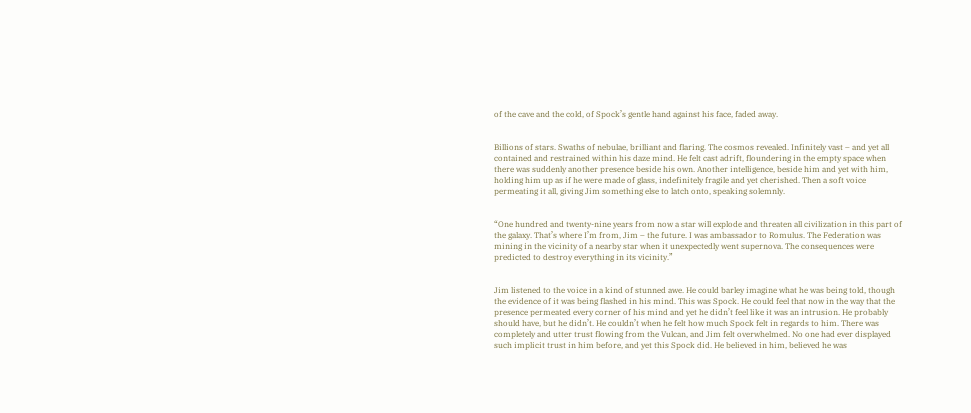of the cave and the cold, of Spock’s gentle hand against his face, faded away.


Billions of stars. Swaths of nebulae, brilliant and flaring. The cosmos revealed. Infinitely vast – and yet all contained and restrained within his daze mind. He felt cast adrift, floundering in the empty space when there was suddenly another presence beside his own. Another intelligence, beside him and yet with him, holding him up as if he were made of glass, indefinitely fragile and yet cherished. Then a soft voice permeating it all, giving Jim something else to latch onto, speaking solemnly.


“One hundred and twenty-nine years from now a star will explode and threaten all civilization in this part of the galaxy. That’s where I’m from, Jim – the future. I was ambassador to Romulus. The Federation was mining in the vicinity of a nearby star when it unexpectedly went supernova. The consequences were predicted to destroy everything in its vicinity.”


Jim listened to the voice in a kind of stunned awe. He could barley imagine what he was being told, though the evidence of it was being flashed in his mind. This was Spock. He could feel that now in the way that the presence permeated every corner of his mind and yet he didn’t feel like it was an intrusion. He probably should have, but he didn’t. He couldn’t when he felt how much Spock felt in regards to him. There was completely and utter trust flowing from the Vulcan, and Jim felt overwhelmed. No one had ever displayed such implicit trust in him before, and yet this Spock did. He believed in him, believed he was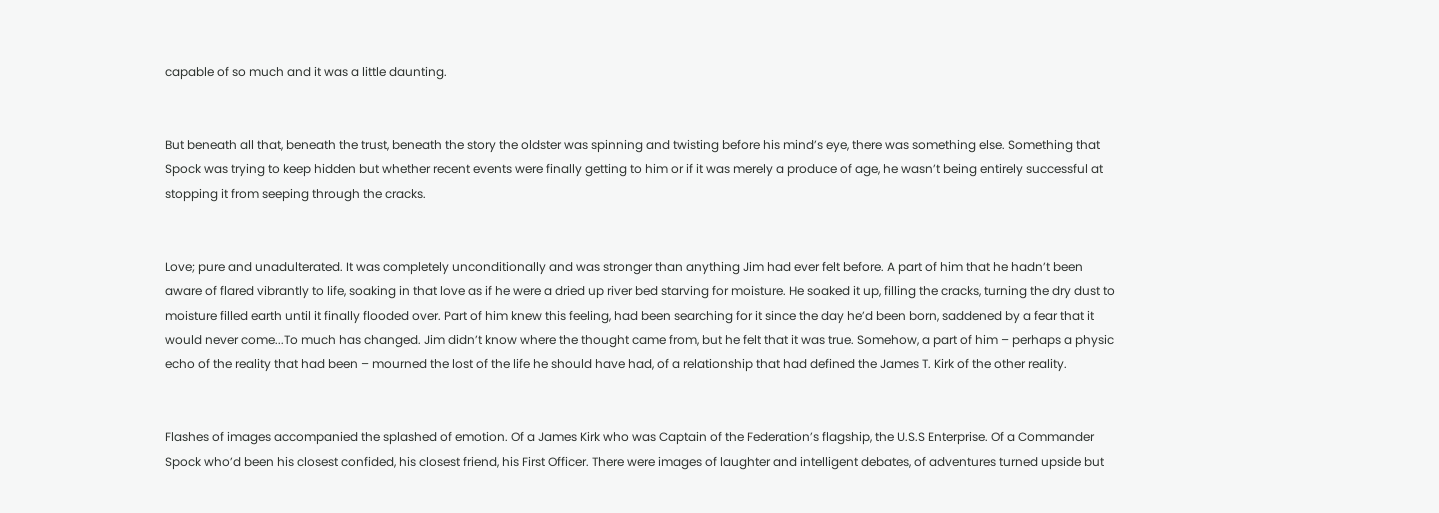capable of so much and it was a little daunting.


But beneath all that, beneath the trust, beneath the story the oldster was spinning and twisting before his mind’s eye, there was something else. Something that Spock was trying to keep hidden but whether recent events were finally getting to him or if it was merely a produce of age, he wasn’t being entirely successful at stopping it from seeping through the cracks.


Love; pure and unadulterated. It was completely unconditionally and was stronger than anything Jim had ever felt before. A part of him that he hadn’t been aware of flared vibrantly to life, soaking in that love as if he were a dried up river bed starving for moisture. He soaked it up, filling the cracks, turning the dry dust to moisture filled earth until it finally flooded over. Part of him knew this feeling, had been searching for it since the day he’d been born, saddened by a fear that it would never come...To much has changed. Jim didn’t know where the thought came from, but he felt that it was true. Somehow, a part of him – perhaps a physic echo of the reality that had been – mourned the lost of the life he should have had, of a relationship that had defined the James T. Kirk of the other reality.


Flashes of images accompanied the splashed of emotion. Of a James Kirk who was Captain of the Federation’s flagship, the U.S.S Enterprise. Of a Commander Spock who’d been his closest confided, his closest friend, his First Officer. There were images of laughter and intelligent debates, of adventures turned upside but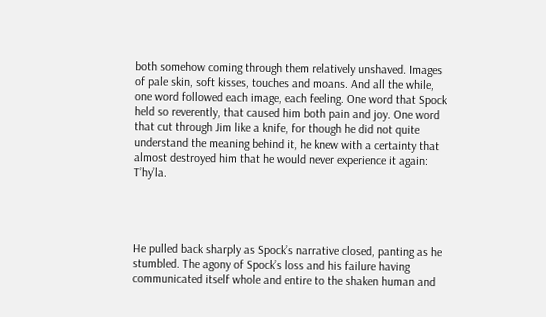both somehow coming through them relatively unshaved. Images of pale skin, soft kisses, touches and moans. And all the while, one word followed each image, each feeling. One word that Spock held so reverently, that caused him both pain and joy. One word that cut through Jim like a knife, for though he did not quite understand the meaning behind it, he knew with a certainty that almost destroyed him that he would never experience it again: T’hy’la.




He pulled back sharply as Spock’s narrative closed, panting as he stumbled. The agony of Spock’s loss and his failure having communicated itself whole and entire to the shaken human and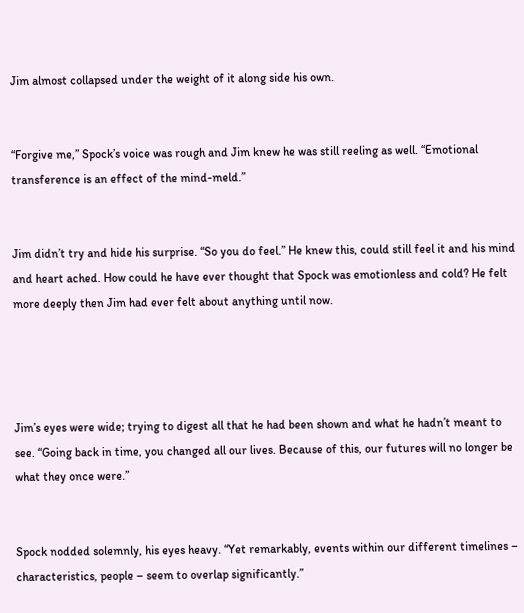Jim almost collapsed under the weight of it along side his own.


“Forgive me,” Spock’s voice was rough and Jim knew he was still reeling as well. “Emotional transference is an effect of the mind-meld.”


Jim didn’t try and hide his surprise. “So you do feel.” He knew this, could still feel it and his mind and heart ached. How could he have ever thought that Spock was emotionless and cold? He felt more deeply then Jim had ever felt about anything until now.




Jim’s eyes were wide; trying to digest all that he had been shown and what he hadn’t meant to see. “Going back in time, you changed all our lives. Because of this, our futures will no longer be what they once were.”


Spock nodded solemnly, his eyes heavy. “Yet remarkably, events within our different timelines – characteristics, people – seem to overlap significantly.”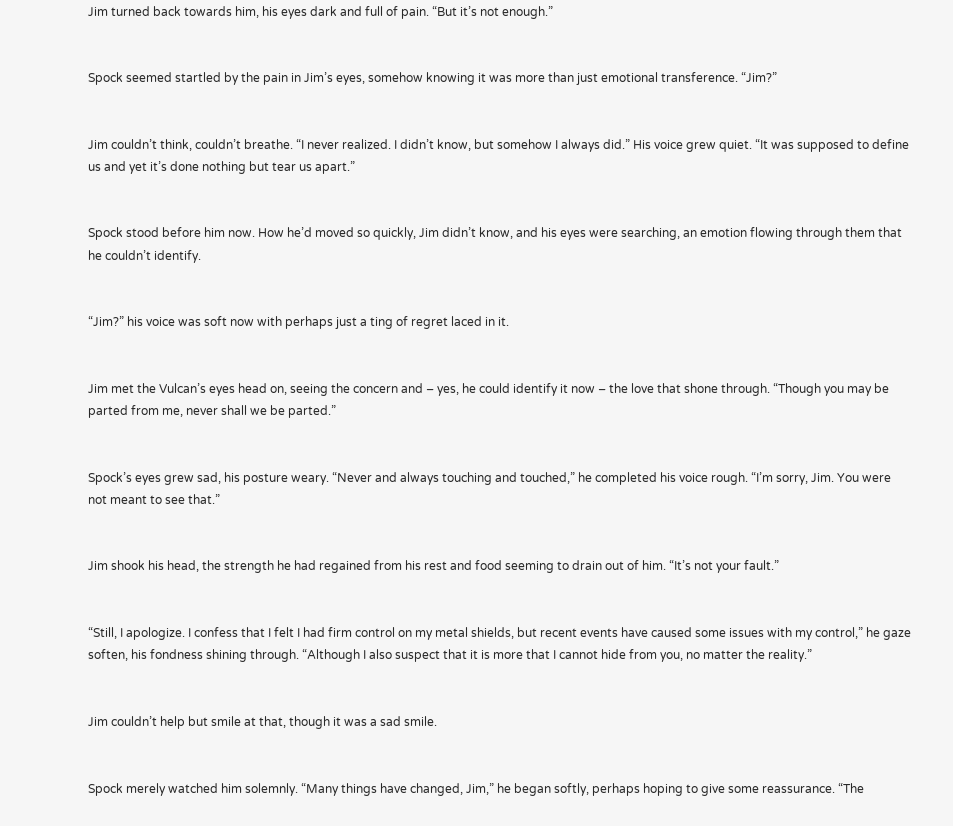Jim turned back towards him, his eyes dark and full of pain. “But it’s not enough.”


Spock seemed startled by the pain in Jim’s eyes, somehow knowing it was more than just emotional transference. “Jim?”


Jim couldn’t think, couldn’t breathe. “I never realized. I didn’t know, but somehow I always did.” His voice grew quiet. “It was supposed to define us and yet it’s done nothing but tear us apart.”


Spock stood before him now. How he’d moved so quickly, Jim didn’t know, and his eyes were searching, an emotion flowing through them that he couldn’t identify.


“Jim?” his voice was soft now with perhaps just a ting of regret laced in it.


Jim met the Vulcan’s eyes head on, seeing the concern and – yes, he could identify it now – the love that shone through. “Though you may be parted from me, never shall we be parted.”


Spock’s eyes grew sad, his posture weary. “Never and always touching and touched,” he completed his voice rough. “I’m sorry, Jim. You were not meant to see that.”


Jim shook his head, the strength he had regained from his rest and food seeming to drain out of him. “It’s not your fault.”


“Still, I apologize. I confess that I felt I had firm control on my metal shields, but recent events have caused some issues with my control,” he gaze soften, his fondness shining through. “Although I also suspect that it is more that I cannot hide from you, no matter the reality.”


Jim couldn’t help but smile at that, though it was a sad smile.


Spock merely watched him solemnly. “Many things have changed, Jim,” he began softly, perhaps hoping to give some reassurance. “The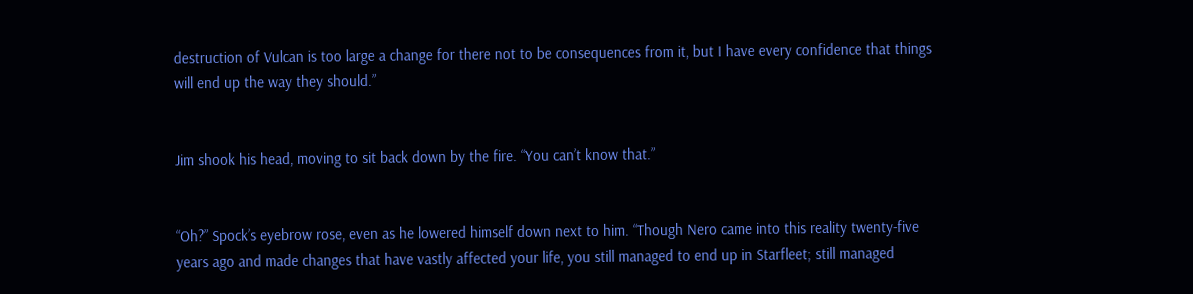destruction of Vulcan is too large a change for there not to be consequences from it, but I have every confidence that things will end up the way they should.”


Jim shook his head, moving to sit back down by the fire. “You can’t know that.”


“Oh?” Spock’s eyebrow rose, even as he lowered himself down next to him. “Though Nero came into this reality twenty-five years ago and made changes that have vastly affected your life, you still managed to end up in Starfleet; still managed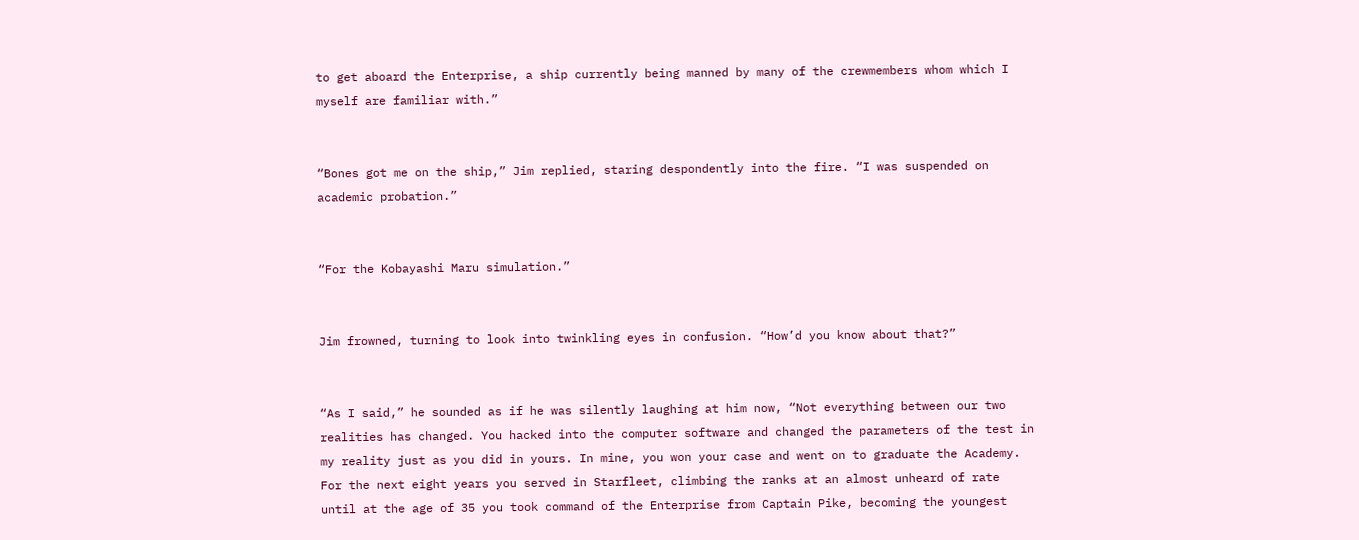to get aboard the Enterprise, a ship currently being manned by many of the crewmembers whom which I myself are familiar with.”


“Bones got me on the ship,” Jim replied, staring despondently into the fire. “I was suspended on academic probation.”


“For the Kobayashi Maru simulation.”


Jim frowned, turning to look into twinkling eyes in confusion. “How’d you know about that?”


“As I said,” he sounded as if he was silently laughing at him now, “Not everything between our two realities has changed. You hacked into the computer software and changed the parameters of the test in my reality just as you did in yours. In mine, you won your case and went on to graduate the Academy. For the next eight years you served in Starfleet, climbing the ranks at an almost unheard of rate until at the age of 35 you took command of the Enterprise from Captain Pike, becoming the youngest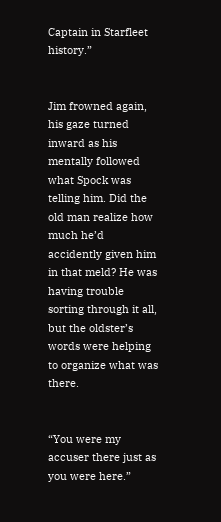Captain in Starfleet history.”


Jim frowned again, his gaze turned inward as his mentally followed what Spock was telling him. Did the old man realize how much he’d accidently given him in that meld? He was having trouble sorting through it all, but the oldster’s words were helping to organize what was there.


“You were my accuser there just as you were here.”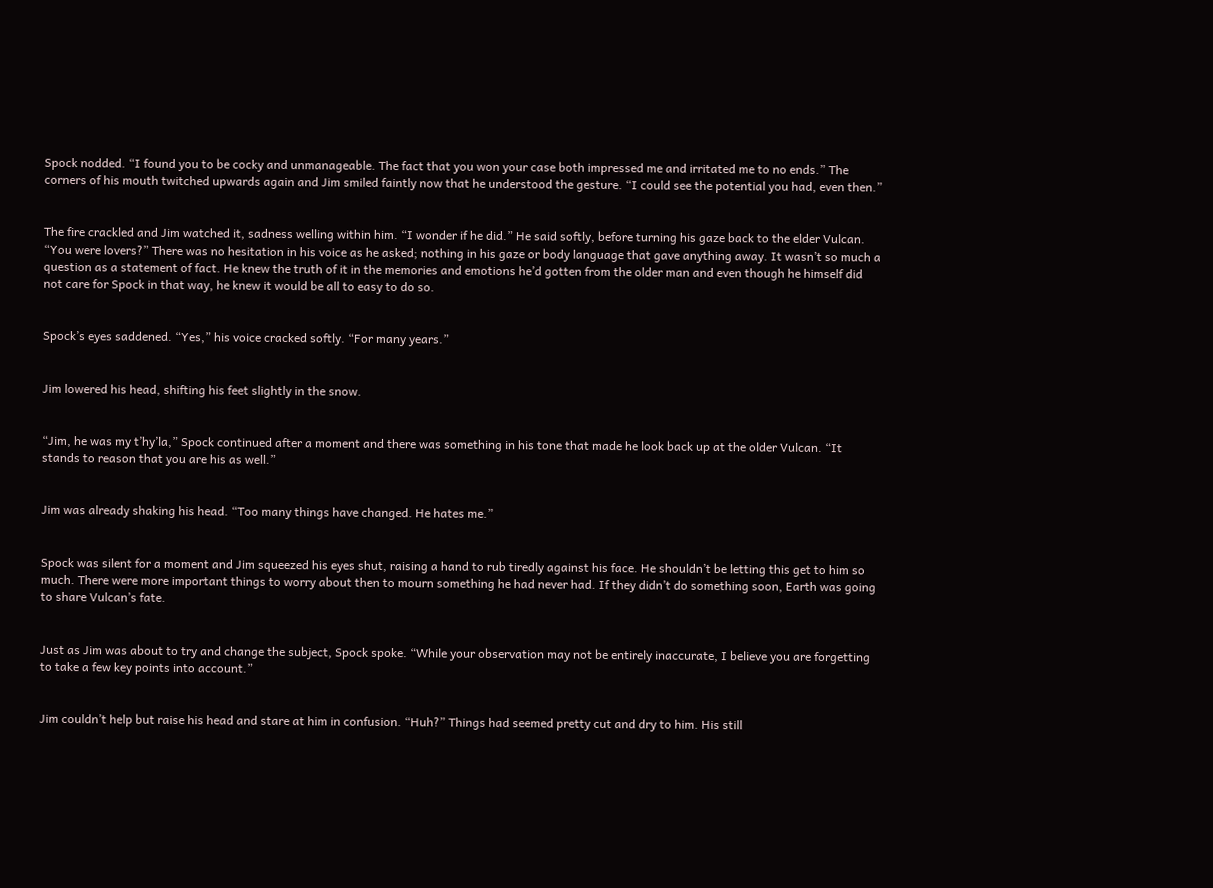Spock nodded. “I found you to be cocky and unmanageable. The fact that you won your case both impressed me and irritated me to no ends.” The corners of his mouth twitched upwards again and Jim smiled faintly now that he understood the gesture. “I could see the potential you had, even then.”


The fire crackled and Jim watched it, sadness welling within him. “I wonder if he did.” He said softly, before turning his gaze back to the elder Vulcan. “You were lovers?” There was no hesitation in his voice as he asked; nothing in his gaze or body language that gave anything away. It wasn’t so much a question as a statement of fact. He knew the truth of it in the memories and emotions he’d gotten from the older man and even though he himself did not care for Spock in that way, he knew it would be all to easy to do so.


Spock’s eyes saddened. “Yes,” his voice cracked softly. “For many years.”


Jim lowered his head, shifting his feet slightly in the snow.


“Jim, he was my t’hy’la,” Spock continued after a moment and there was something in his tone that made he look back up at the older Vulcan. “It stands to reason that you are his as well.”


Jim was already shaking his head. “Too many things have changed. He hates me.”


Spock was silent for a moment and Jim squeezed his eyes shut, raising a hand to rub tiredly against his face. He shouldn’t be letting this get to him so much. There were more important things to worry about then to mourn something he had never had. If they didn’t do something soon, Earth was going to share Vulcan’s fate.


Just as Jim was about to try and change the subject, Spock spoke. “While your observation may not be entirely inaccurate, I believe you are forgetting to take a few key points into account.”


Jim couldn’t help but raise his head and stare at him in confusion. “Huh?” Things had seemed pretty cut and dry to him. His still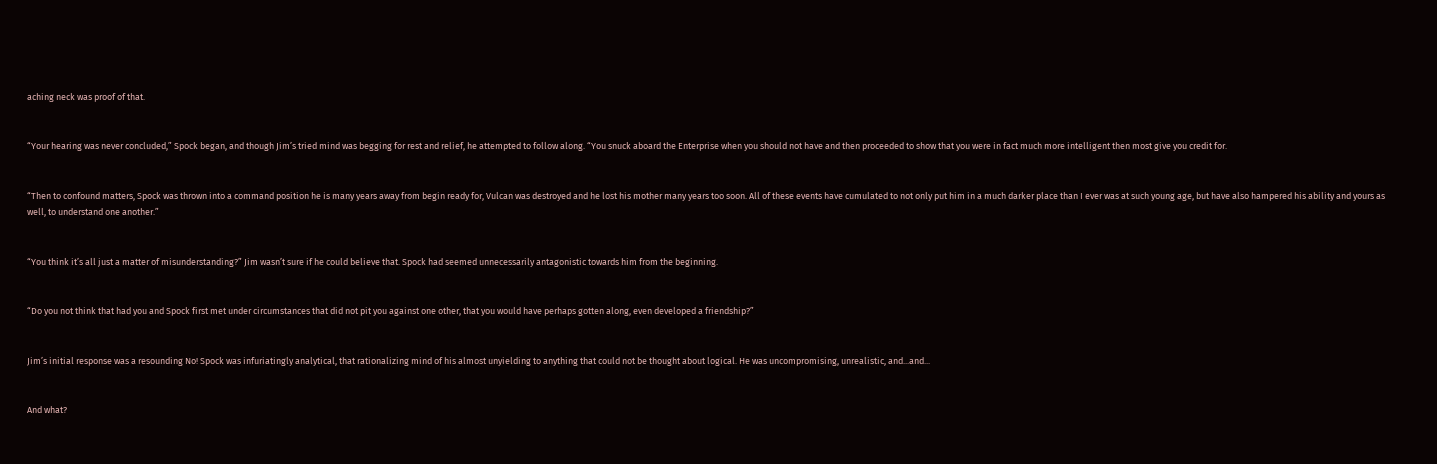aching neck was proof of that.


“Your hearing was never concluded,” Spock began, and though Jim’s tried mind was begging for rest and relief, he attempted to follow along. “You snuck aboard the Enterprise when you should not have and then proceeded to show that you were in fact much more intelligent then most give you credit for.


“Then to confound matters, Spock was thrown into a command position he is many years away from begin ready for, Vulcan was destroyed and he lost his mother many years too soon. All of these events have cumulated to not only put him in a much darker place than I ever was at such young age, but have also hampered his ability and yours as well, to understand one another.”


“You think it’s all just a matter of misunderstanding?” Jim wasn’t sure if he could believe that. Spock had seemed unnecessarily antagonistic towards him from the beginning.


“Do you not think that had you and Spock first met under circumstances that did not pit you against one other, that you would have perhaps gotten along, even developed a friendship?”


Jim’s initial response was a resounding No! Spock was infuriatingly analytical, that rationalizing mind of his almost unyielding to anything that could not be thought about logical. He was uncompromising, unrealistic, and...and...


And what?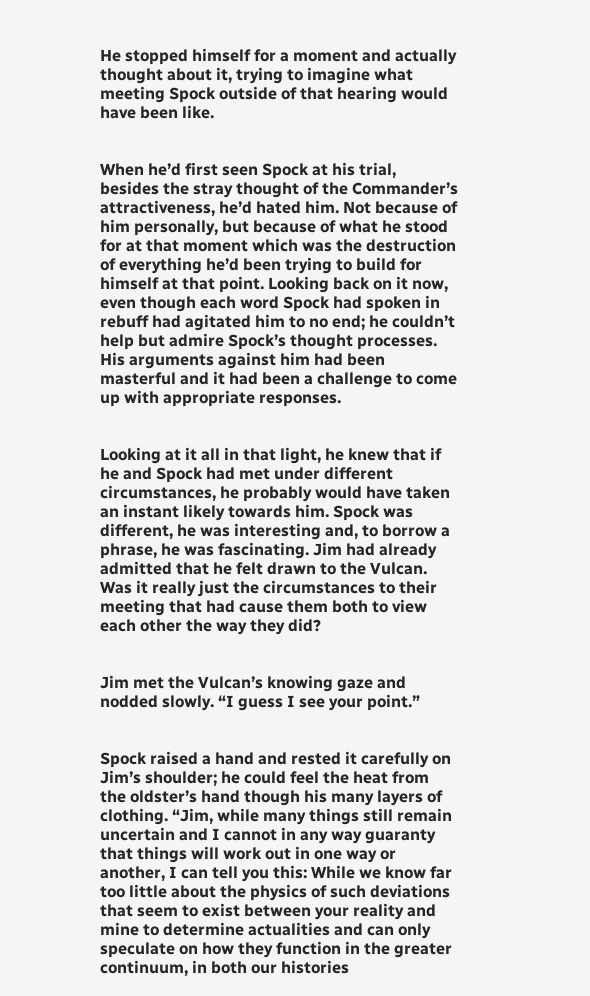He stopped himself for a moment and actually thought about it, trying to imagine what meeting Spock outside of that hearing would have been like.


When he’d first seen Spock at his trial, besides the stray thought of the Commander’s attractiveness, he’d hated him. Not because of him personally, but because of what he stood for at that moment which was the destruction of everything he’d been trying to build for himself at that point. Looking back on it now, even though each word Spock had spoken in rebuff had agitated him to no end; he couldn’t help but admire Spock’s thought processes. His arguments against him had been masterful and it had been a challenge to come up with appropriate responses.


Looking at it all in that light, he knew that if he and Spock had met under different circumstances, he probably would have taken an instant likely towards him. Spock was different, he was interesting and, to borrow a phrase, he was fascinating. Jim had already admitted that he felt drawn to the Vulcan. Was it really just the circumstances to their meeting that had cause them both to view each other the way they did?


Jim met the Vulcan’s knowing gaze and nodded slowly. “I guess I see your point.”


Spock raised a hand and rested it carefully on Jim’s shoulder; he could feel the heat from the oldster’s hand though his many layers of clothing. “Jim, while many things still remain uncertain and I cannot in any way guaranty that things will work out in one way or another, I can tell you this: While we know far too little about the physics of such deviations that seem to exist between your reality and mine to determine actualities and can only speculate on how they function in the greater continuum, in both our histories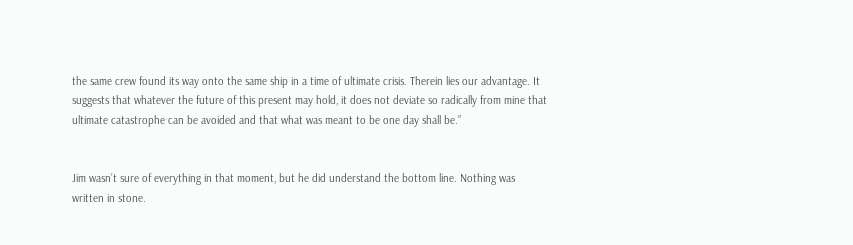the same crew found its way onto the same ship in a time of ultimate crisis. Therein lies our advantage. It suggests that whatever the future of this present may hold, it does not deviate so radically from mine that ultimate catastrophe can be avoided and that what was meant to be one day shall be.”


Jim wasn’t sure of everything in that moment, but he did understand the bottom line. Nothing was written in stone.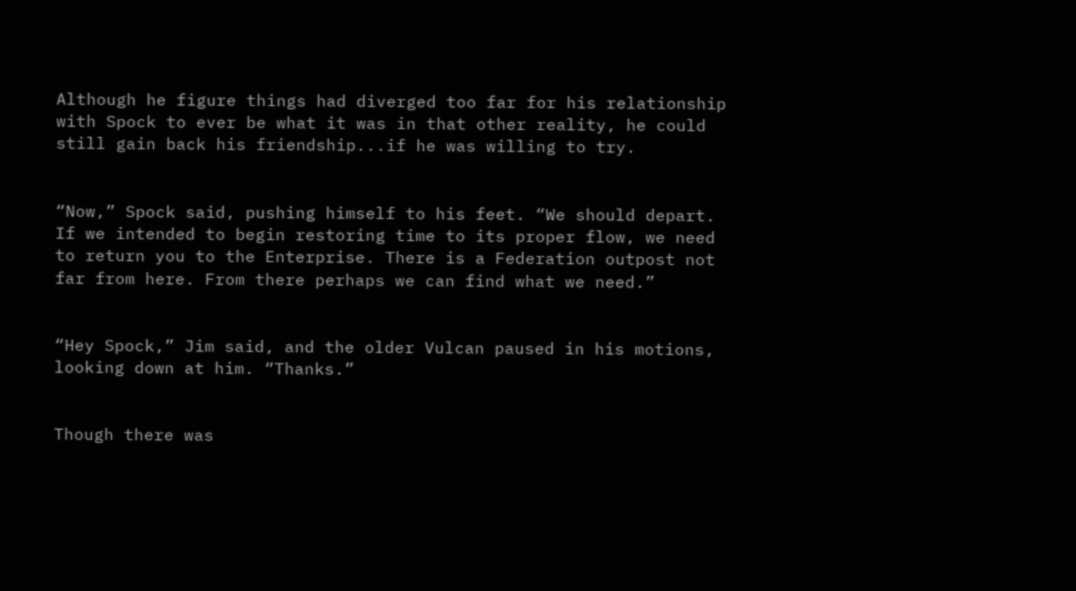Although he figure things had diverged too far for his relationship with Spock to ever be what it was in that other reality, he could still gain back his friendship...if he was willing to try.


“Now,” Spock said, pushing himself to his feet. “We should depart. If we intended to begin restoring time to its proper flow, we need to return you to the Enterprise. There is a Federation outpost not far from here. From there perhaps we can find what we need.”


“Hey Spock,” Jim said, and the older Vulcan paused in his motions, looking down at him. “Thanks.”


Though there was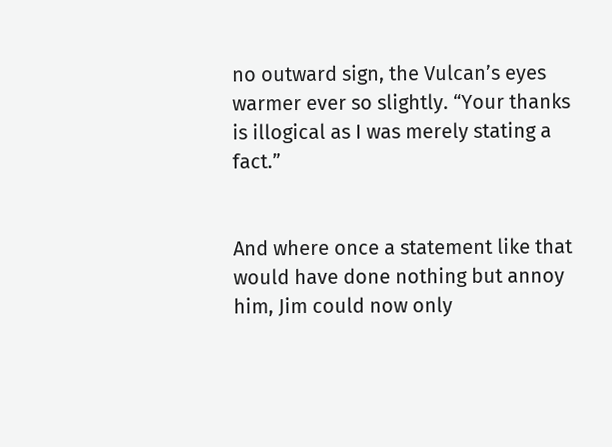no outward sign, the Vulcan’s eyes warmer ever so slightly. “Your thanks is illogical as I was merely stating a fact.”


And where once a statement like that would have done nothing but annoy him, Jim could now only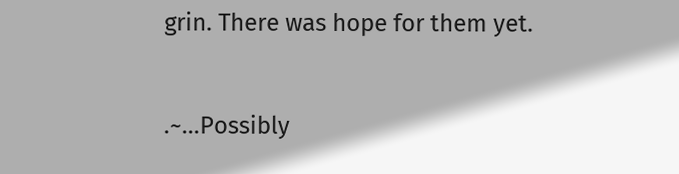grin. There was hope for them yet.


.~...Possibly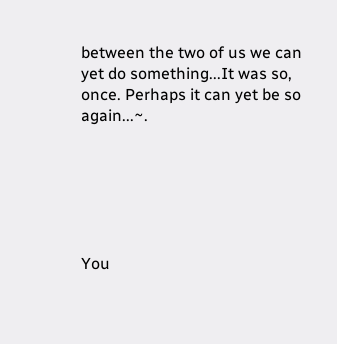between the two of us we can yet do something...It was so, once. Perhaps it can yet be so again...~.






You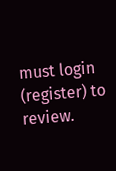must login (register) to review.